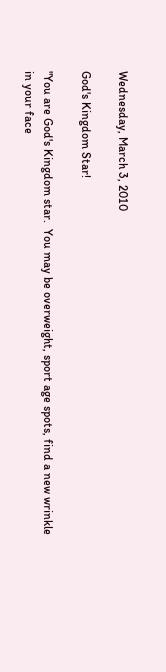Wednesday, March 3, 2010

God's Kingdom Star!

"You are God's Kingdom star.  You may be overweight, sport age spots, find a new wrinkle in your face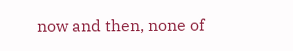now and then, none of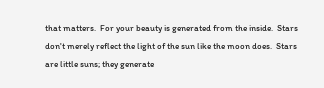that matters.  For your beauty is generated from the inside.  Stars don't merely reflect the light of the sun like the moon does.  Stars are little suns; they generate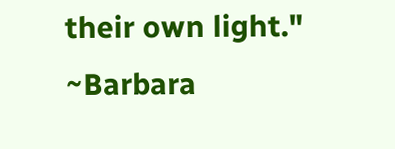their own light."  ~Barbara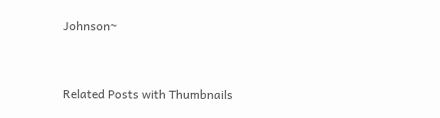Johnson~


Related Posts with Thumbnails